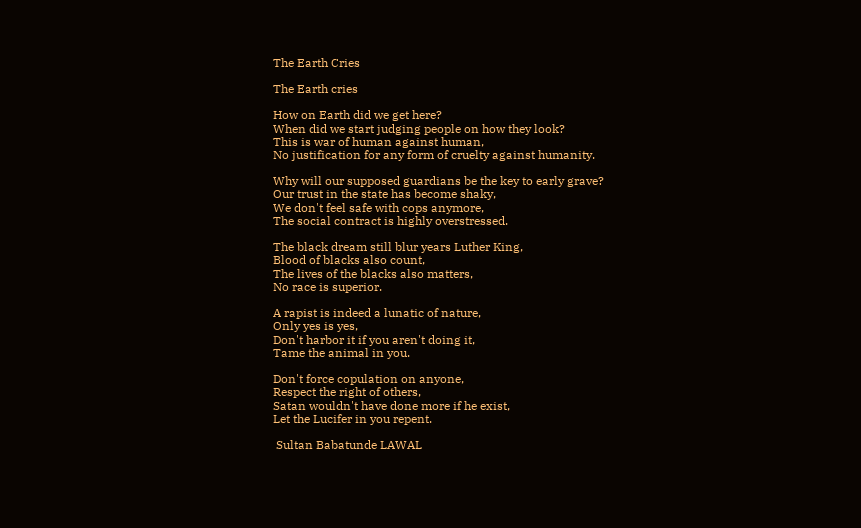The Earth Cries

The Earth cries

How on Earth did we get here?
When did we start judging people on how they look?
This is war of human against human,
No justification for any form of cruelty against humanity.

Why will our supposed guardians be the key to early grave?
Our trust in the state has become shaky,
We don't feel safe with cops anymore,
The social contract is highly overstressed.

The black dream still blur years Luther King,
Blood of blacks also count,
The lives of the blacks also matters,
No race is superior.

A rapist is indeed a lunatic of nature,
Only yes is yes,
Don't harbor it if you aren't doing it,
Tame the animal in you.

Don't force copulation on anyone,
Respect the right of others,
Satan wouldn't have done more if he exist,
Let the Lucifer in you repent.

 Sultan Babatunde LAWAL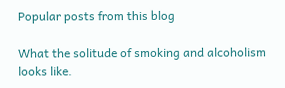Popular posts from this blog

What the solitude of smoking and alcoholism looks like.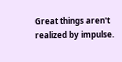Great things aren't realized by impulse.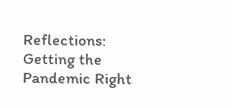Reflections: Getting the Pandemic Right